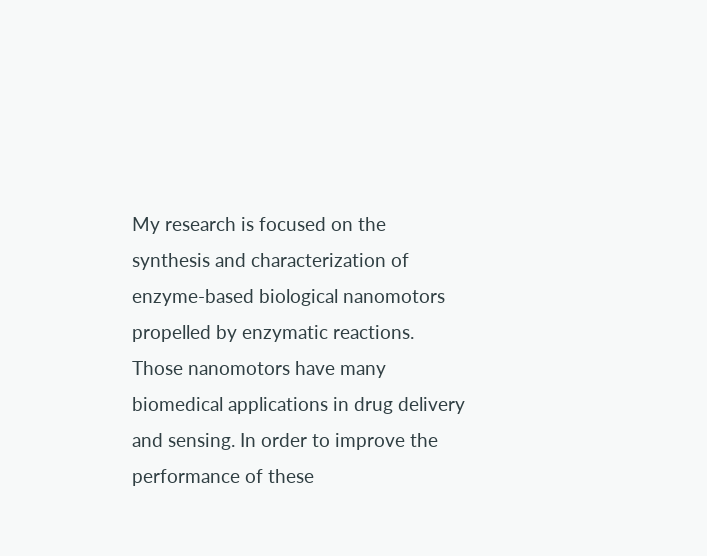My research is focused on the synthesis and characterization of enzyme-based biological nanomotors propelled by enzymatic reactions. Those nanomotors have many biomedical applications in drug delivery and sensing. In order to improve the performance of these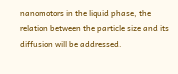nanomotors in the liquid phase, the relation between the particle size and its diffusion will be addressed.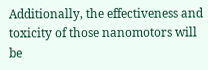Additionally, the effectiveness and toxicity of those nanomotors will be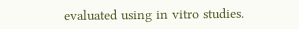evaluated using in vitro studies.